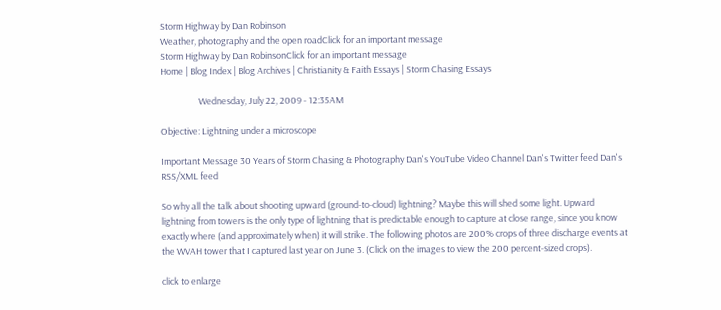Storm Highway by Dan Robinson
Weather, photography and the open roadClick for an important message
Storm Highway by Dan RobinsonClick for an important message
Home | Blog Index | Blog Archives | Christianity & Faith Essays | Storm Chasing Essays

                   Wednesday, July 22, 2009 - 12:35AM

Objective: Lightning under a microscope

Important Message 30 Years of Storm Chasing & Photography Dan's YouTube Video Channel Dan's Twitter feed Dan's RSS/XML feed

So why all the talk about shooting upward (ground-to-cloud) lightning? Maybe this will shed some light. Upward lightning from towers is the only type of lightning that is predictable enough to capture at close range, since you know exactly where (and approximately when) it will strike. The following photos are 200% crops of three discharge events at the WVAH tower that I captured last year on June 3. (Click on the images to view the 200 percent-sized crops).

click to enlarge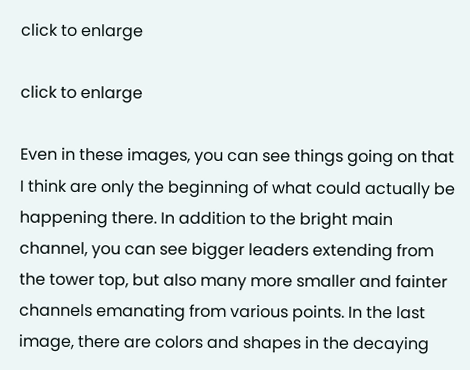click to enlarge

click to enlarge

Even in these images, you can see things going on that I think are only the beginning of what could actually be happening there. In addition to the bright main channel, you can see bigger leaders extending from the tower top, but also many more smaller and fainter channels emanating from various points. In the last image, there are colors and shapes in the decaying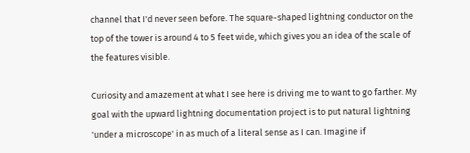channel that I'd never seen before. The square-shaped lightning conductor on the top of the tower is around 4 to 5 feet wide, which gives you an idea of the scale of the features visible.

Curiosity and amazement at what I see here is driving me to want to go farther. My goal with the upward lightning documentation project is to put natural lightning 'under a microscope' in as much of a literal sense as I can. Imagine if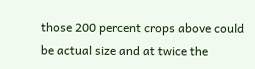those 200 percent crops above could be actual size and at twice the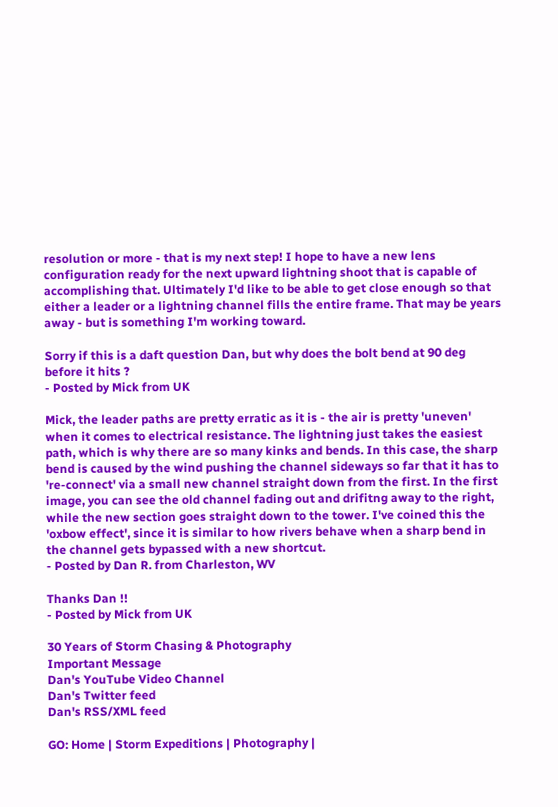resolution or more - that is my next step! I hope to have a new lens configuration ready for the next upward lightning shoot that is capable of accomplishing that. Ultimately I'd like to be able to get close enough so that either a leader or a lightning channel fills the entire frame. That may be years away - but is something I'm working toward.

Sorry if this is a daft question Dan, but why does the bolt bend at 90 deg before it hits ?
- Posted by Mick from UK

Mick, the leader paths are pretty erratic as it is - the air is pretty 'uneven' when it comes to electrical resistance. The lightning just takes the easiest path, which is why there are so many kinks and bends. In this case, the sharp bend is caused by the wind pushing the channel sideways so far that it has to 're-connect' via a small new channel straight down from the first. In the first image, you can see the old channel fading out and drifitng away to the right, while the new section goes straight down to the tower. I've coined this the 'oxbow effect', since it is similar to how rivers behave when a sharp bend in the channel gets bypassed with a new shortcut.
- Posted by Dan R. from Charleston, WV

Thanks Dan !!
- Posted by Mick from UK

30 Years of Storm Chasing & Photography
Important Message
Dan's YouTube Video Channel
Dan's Twitter feed
Dan's RSS/XML feed

GO: Home | Storm Expeditions | Photography |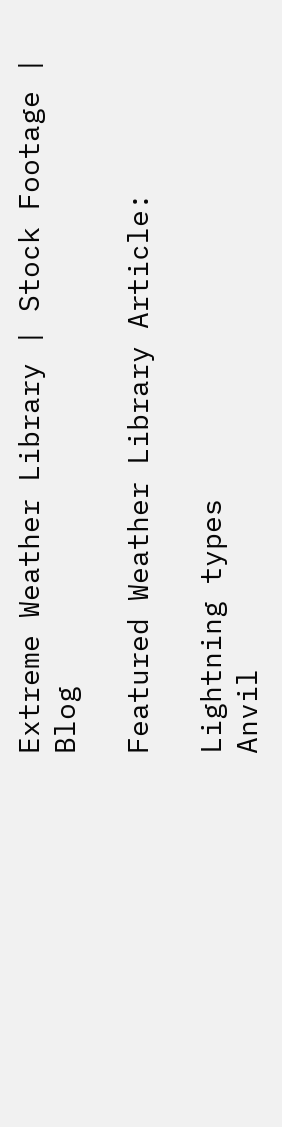Extreme Weather Library | Stock Footage | Blog

Featured Weather Library Article:

Lightning types
Anvil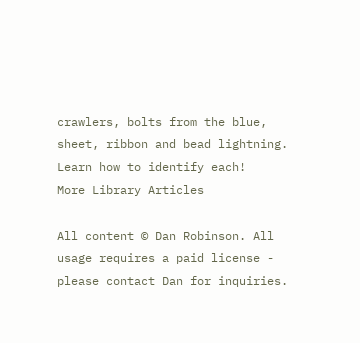crawlers, bolts from the blue, sheet, ribbon and bead lightning. Learn how to identify each!
More Library Articles

All content © Dan Robinson. All usage requires a paid license - please contact Dan for inquiries.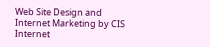Web Site Design and Internet Marketing by CIS Internet